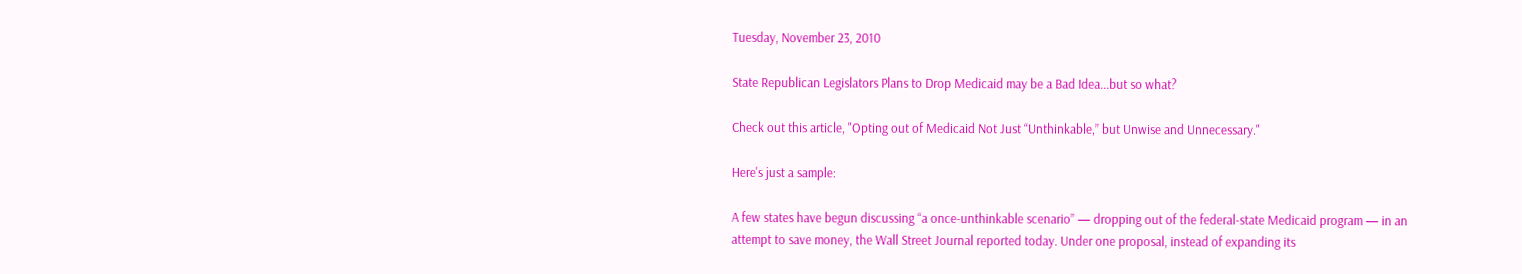Tuesday, November 23, 2010

State Republican Legislators Plans to Drop Medicaid may be a Bad Idea...but so what?

Check out this article, "Opting out of Medicaid Not Just “Unthinkable,” but Unwise and Unnecessary."

Here's just a sample:

A few states have begun discussing “a once-unthinkable scenario” — dropping out of the federal-state Medicaid program — in an attempt to save money, the Wall Street Journal reported today. Under one proposal, instead of expanding its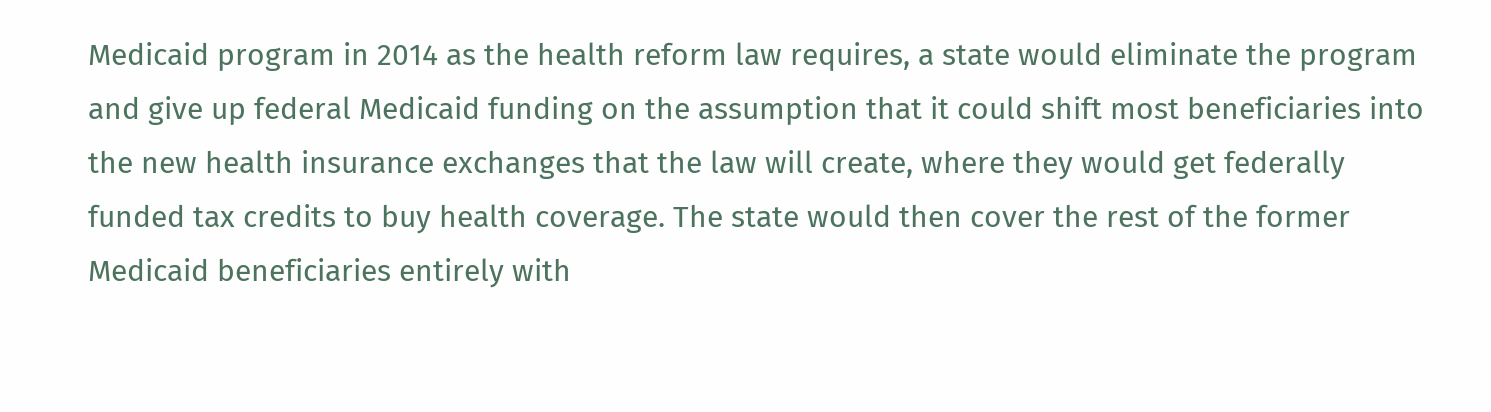Medicaid program in 2014 as the health reform law requires, a state would eliminate the program and give up federal Medicaid funding on the assumption that it could shift most beneficiaries into the new health insurance exchanges that the law will create, where they would get federally funded tax credits to buy health coverage. The state would then cover the rest of the former Medicaid beneficiaries entirely with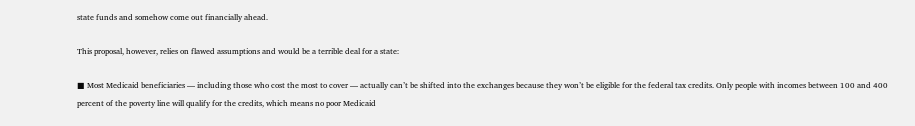state funds and somehow come out financially ahead.

This proposal, however, relies on flawed assumptions and would be a terrible deal for a state:

■ Most Medicaid beneficiaries — including those who cost the most to cover — actually can’t be shifted into the exchanges because they won’t be eligible for the federal tax credits. Only people with incomes between 100 and 400 percent of the poverty line will qualify for the credits, which means no poor Medicaid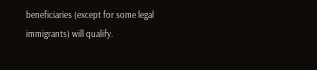beneficiaries (except for some legal immigrants) will qualify.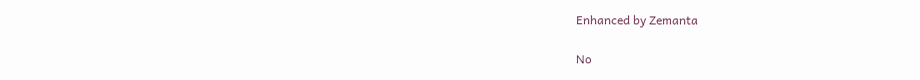Enhanced by Zemanta

No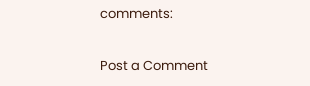comments:

Post a Comment